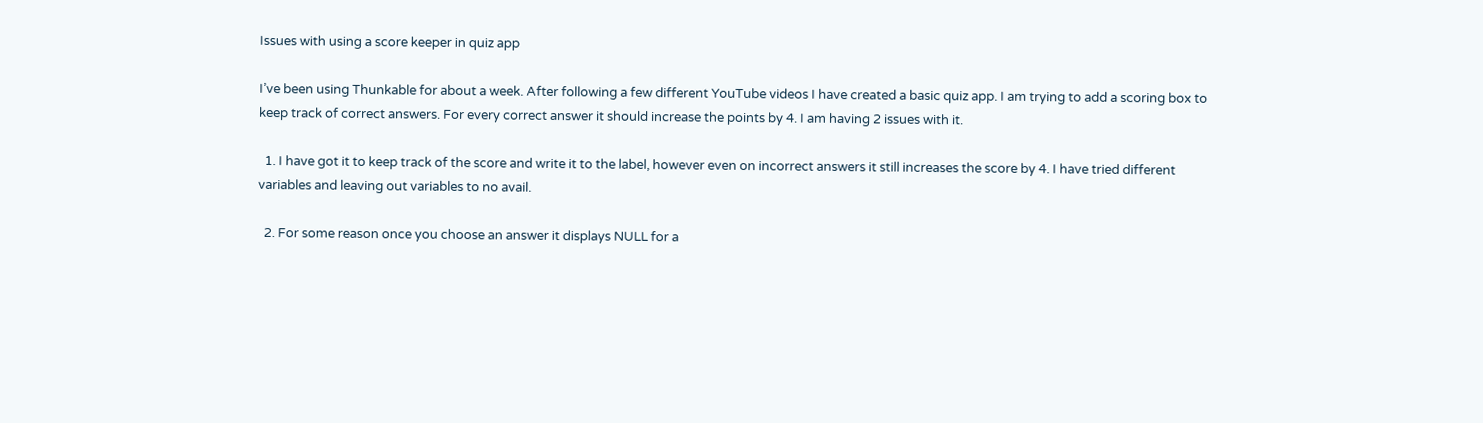Issues with using a score keeper in quiz app

I’ve been using Thunkable for about a week. After following a few different YouTube videos I have created a basic quiz app. I am trying to add a scoring box to keep track of correct answers. For every correct answer it should increase the points by 4. I am having 2 issues with it.

  1. I have got it to keep track of the score and write it to the label, however even on incorrect answers it still increases the score by 4. I have tried different variables and leaving out variables to no avail.

  2. For some reason once you choose an answer it displays NULL for a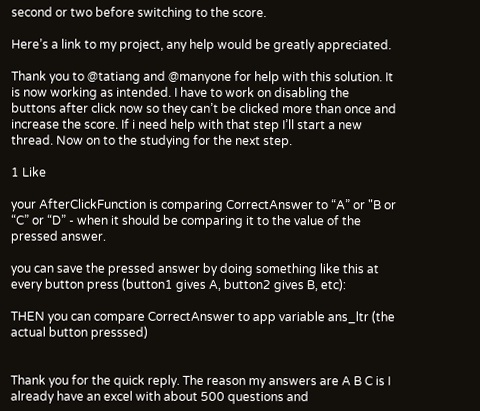second or two before switching to the score.

Here’s a link to my project, any help would be greatly appreciated.

Thank you to @tatiang and @manyone for help with this solution. It is now working as intended. I have to work on disabling the buttons after click now so they can’t be clicked more than once and increase the score. If i need help with that step I’ll start a new thread. Now on to the studying for the next step.

1 Like

your AfterClickFunction is comparing CorrectAnswer to “A” or "B or “C” or “D” - when it should be comparing it to the value of the pressed answer.

you can save the pressed answer by doing something like this at every button press (button1 gives A, button2 gives B, etc):

THEN you can compare CorrectAnswer to app variable ans_ltr (the actual button presssed)


Thank you for the quick reply. The reason my answers are A B C is I already have an excel with about 500 questions and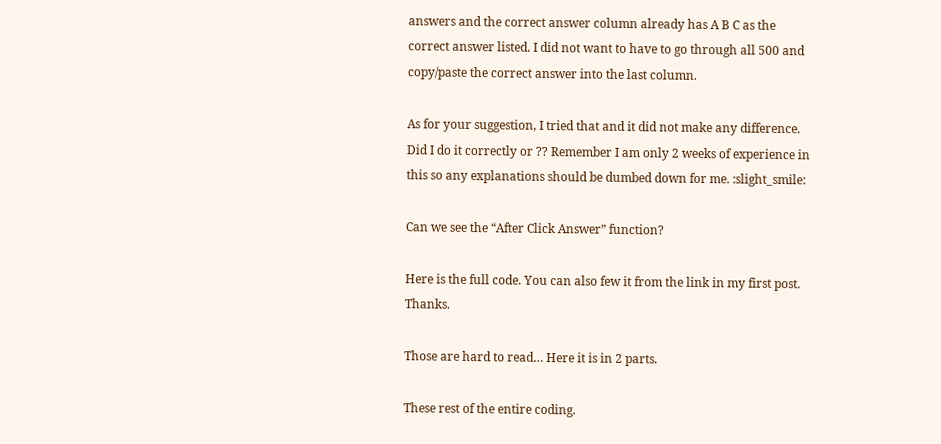answers and the correct answer column already has A B C as the correct answer listed. I did not want to have to go through all 500 and copy/paste the correct answer into the last column.

As for your suggestion, I tried that and it did not make any difference. Did I do it correctly or ?? Remember I am only 2 weeks of experience in this so any explanations should be dumbed down for me. :slight_smile:

Can we see the “After Click Answer” function?

Here is the full code. You can also few it from the link in my first post. Thanks.

Those are hard to read… Here it is in 2 parts.

These rest of the entire coding.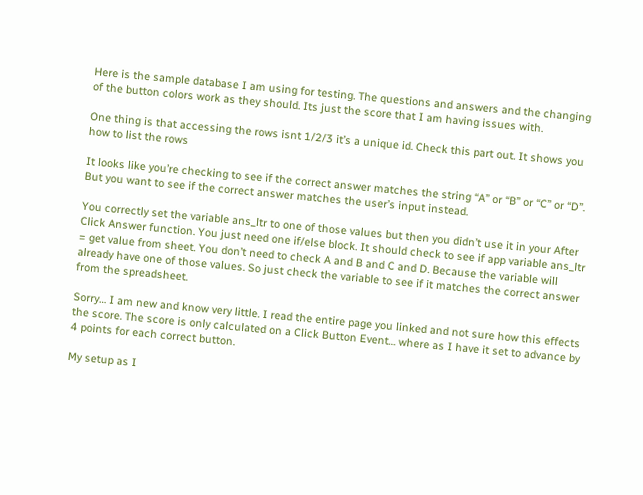Here is the sample database I am using for testing. The questions and answers and the changing of the button colors work as they should. Its just the score that I am having issues with.

One thing is that accessing the rows isnt 1/2/3 it’s a unique id. Check this part out. It shows you how to list the rows

It looks like you’re checking to see if the correct answer matches the string “A” or “B” or “C” or “D”. But you want to see if the correct answer matches the user’s input instead.

You correctly set the variable ans_ltr to one of those values but then you didn’t use it in your After Click Answer function. You just need one if/else block. It should check to see if app variable ans_ltr = get value from sheet. You don’t need to check A and B and C and D. Because the variable will already have one of those values. So just check the variable to see if it matches the correct answer from the spreadsheet.

Sorry… I am new and know very little. I read the entire page you linked and not sure how this effects the score. The score is only calculated on a Click Button Event… where as I have it set to advance by 4 points for each correct button.

My setup as I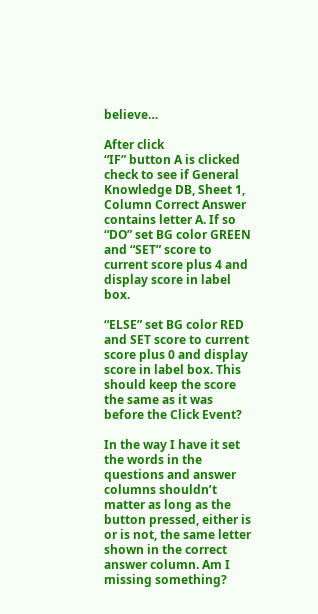believe…

After click
“IF” button A is clicked check to see if General Knowledge DB, Sheet 1, Column Correct Answer contains letter A. If so “DO” set BG color GREEN and “SET” score to current score plus 4 and display score in label box.

“ELSE” set BG color RED and SET score to current score plus 0 and display score in label box. This should keep the score the same as it was before the Click Event?

In the way I have it set the words in the questions and answer columns shouldn’t matter as long as the button pressed, either is or is not, the same letter shown in the correct answer column. Am I missing something?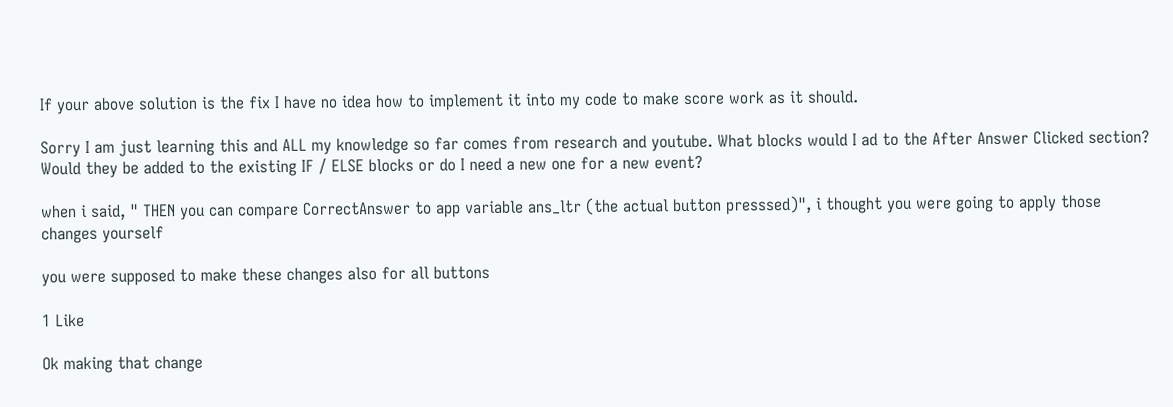If your above solution is the fix I have no idea how to implement it into my code to make score work as it should.

Sorry I am just learning this and ALL my knowledge so far comes from research and youtube. What blocks would I ad to the After Answer Clicked section? Would they be added to the existing IF / ELSE blocks or do I need a new one for a new event?

when i said, " THEN you can compare CorrectAnswer to app variable ans_ltr (the actual button presssed)", i thought you were going to apply those changes yourself

you were supposed to make these changes also for all buttons

1 Like

Ok making that change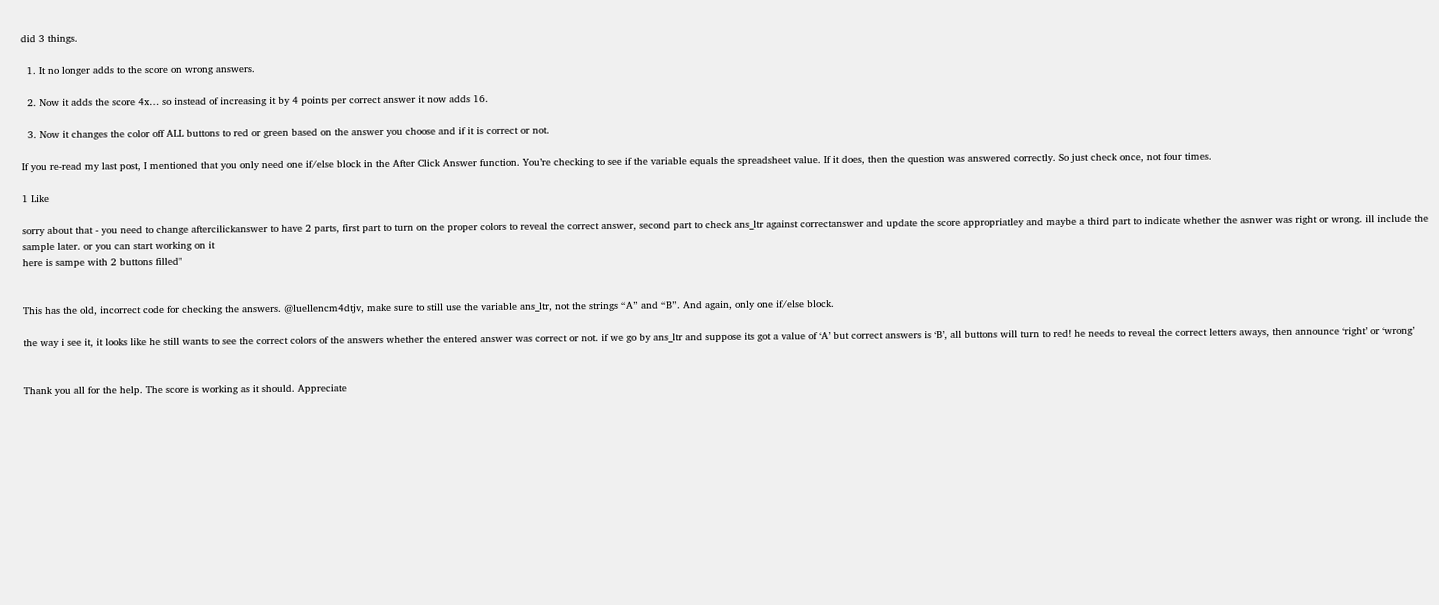did 3 things.

  1. It no longer adds to the score on wrong answers.

  2. Now it adds the score 4x… so instead of increasing it by 4 points per correct answer it now adds 16.

  3. Now it changes the color off ALL buttons to red or green based on the answer you choose and if it is correct or not.

If you re-read my last post, I mentioned that you only need one if/else block in the After Click Answer function. You’re checking to see if the variable equals the spreadsheet value. If it does, then the question was answered correctly. So just check once, not four times.

1 Like

sorry about that - you need to change aftercilickanswer to have 2 parts, first part to turn on the proper colors to reveal the correct answer, second part to check ans_ltr against correctanswer and update the score appropriatley and maybe a third part to indicate whether the asnwer was right or wrong. ill include the sample later. or you can start working on it
here is sampe with 2 buttons filled"


This has the old, incorrect code for checking the answers. @luellencm4dtjv, make sure to still use the variable ans_ltr, not the strings “A” and “B”. And again, only one if/else block.

the way i see it, it looks like he still wants to see the correct colors of the answers whether the entered answer was correct or not. if we go by ans_ltr and suppose its got a value of ‘A’ but correct answers is ‘B’, all buttons will turn to red! he needs to reveal the correct letters aways, then announce ‘right’ or ‘wrong’


Thank you all for the help. The score is working as it should. Appreciate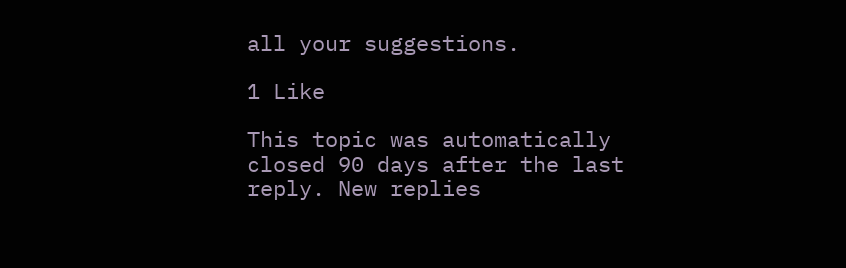all your suggestions.

1 Like

This topic was automatically closed 90 days after the last reply. New replies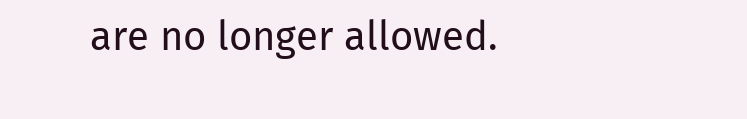are no longer allowed.